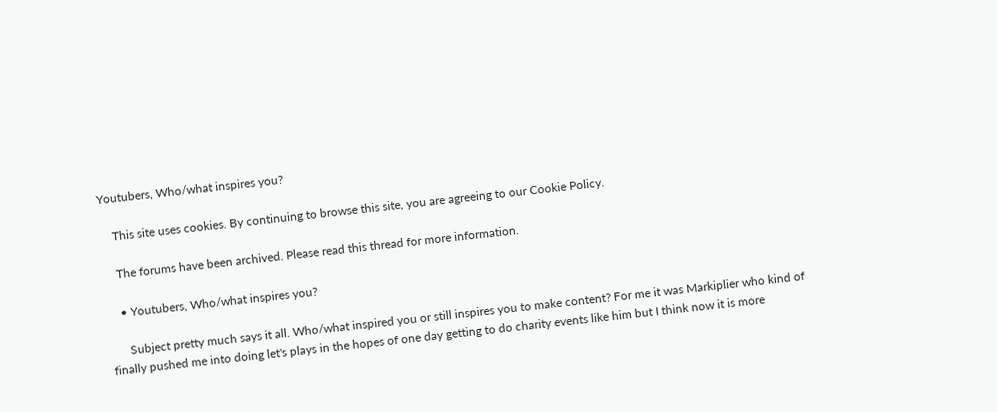Youtubers, Who/what inspires you?

    This site uses cookies. By continuing to browse this site, you are agreeing to our Cookie Policy.

    The forums have been archived. Please read this thread for more information.

    • Youtubers, Who/what inspires you?

      Subject pretty much says it all. Who/what inspired you or still inspires you to make content? For me it was Markiplier who kind of finally pushed me into doing let's plays in the hopes of one day getting to do charity events like him but I think now it is more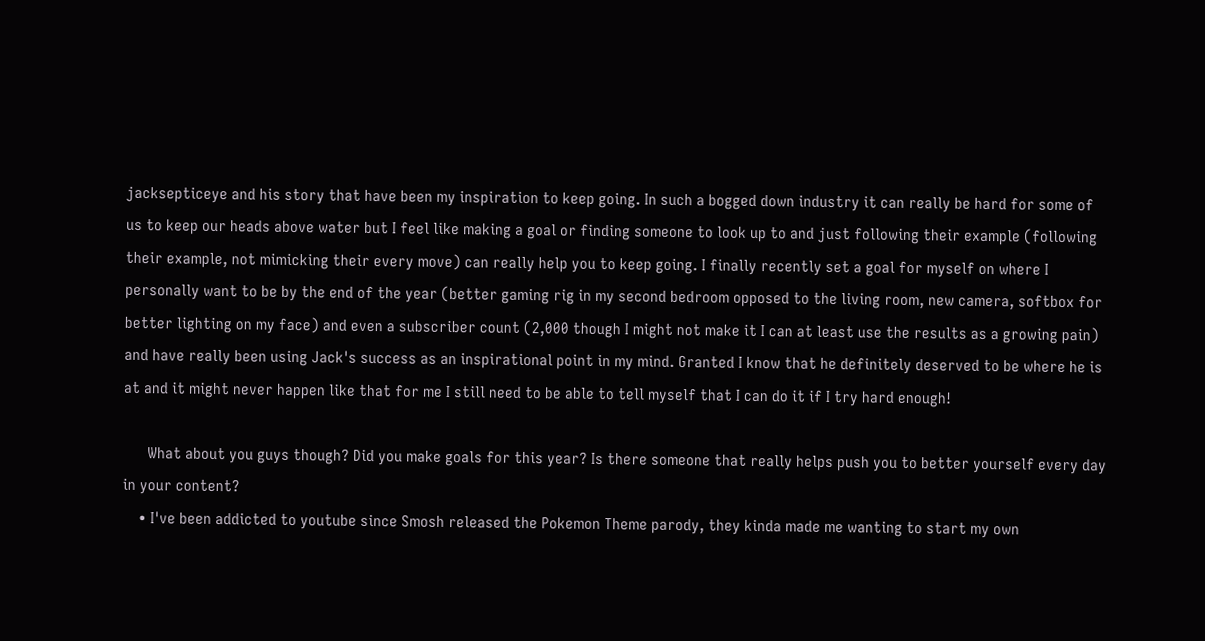jacksepticeye and his story that have been my inspiration to keep going. In such a bogged down industry it can really be hard for some of us to keep our heads above water but I feel like making a goal or finding someone to look up to and just following their example (following their example, not mimicking their every move) can really help you to keep going. I finally recently set a goal for myself on where I personally want to be by the end of the year (better gaming rig in my second bedroom opposed to the living room, new camera, softbox for better lighting on my face) and even a subscriber count (2,000 though I might not make it I can at least use the results as a growing pain) and have really been using Jack's success as an inspirational point in my mind. Granted I know that he definitely deserved to be where he is at and it might never happen like that for me I still need to be able to tell myself that I can do it if I try hard enough!

      What about you guys though? Did you make goals for this year? Is there someone that really helps push you to better yourself every day in your content?
    • I've been addicted to youtube since Smosh released the Pokemon Theme parody, they kinda made me wanting to start my own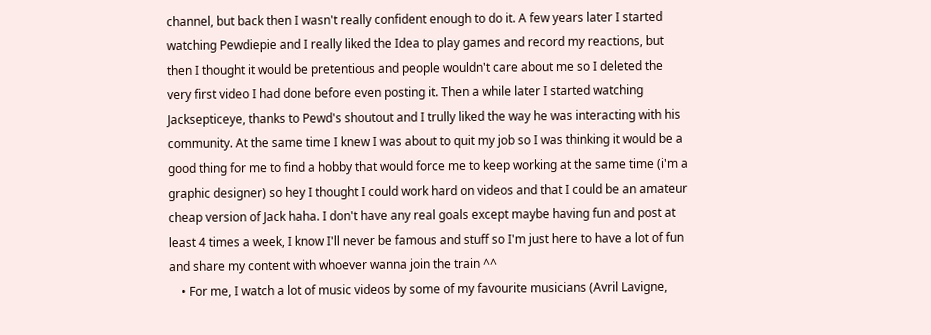channel, but back then I wasn't really confident enough to do it. A few years later I started watching Pewdiepie and I really liked the Idea to play games and record my reactions, but then I thought it would be pretentious and people wouldn't care about me so I deleted the very first video I had done before even posting it. Then a while later I started watching Jacksepticeye, thanks to Pewd's shoutout and I trully liked the way he was interacting with his community. At the same time I knew I was about to quit my job so I was thinking it would be a good thing for me to find a hobby that would force me to keep working at the same time (i'm a graphic designer) so hey I thought I could work hard on videos and that I could be an amateur cheap version of Jack haha. I don't have any real goals except maybe having fun and post at least 4 times a week, I know I'll never be famous and stuff so I'm just here to have a lot of fun and share my content with whoever wanna join the train ^^
    • For me, I watch a lot of music videos by some of my favourite musicians (Avril Lavigne,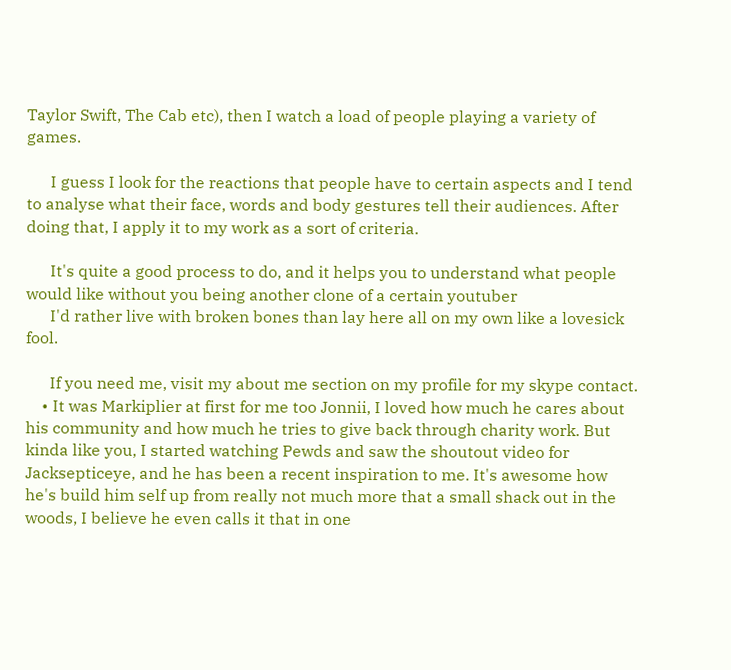Taylor Swift, The Cab etc), then I watch a load of people playing a variety of games.

      I guess I look for the reactions that people have to certain aspects and I tend to analyse what their face, words and body gestures tell their audiences. After doing that, I apply it to my work as a sort of criteria.

      It's quite a good process to do, and it helps you to understand what people would like without you being another clone of a certain youtuber
      I'd rather live with broken bones than lay here all on my own like a lovesick fool.

      If you need me, visit my about me section on my profile for my skype contact.
    • It was Markiplier at first for me too Jonnii, I loved how much he cares about his community and how much he tries to give back through charity work. But kinda like you, I started watching Pewds and saw the shoutout video for Jacksepticeye, and he has been a recent inspiration to me. It's awesome how he's build him self up from really not much more that a small shack out in the woods, I believe he even calls it that in one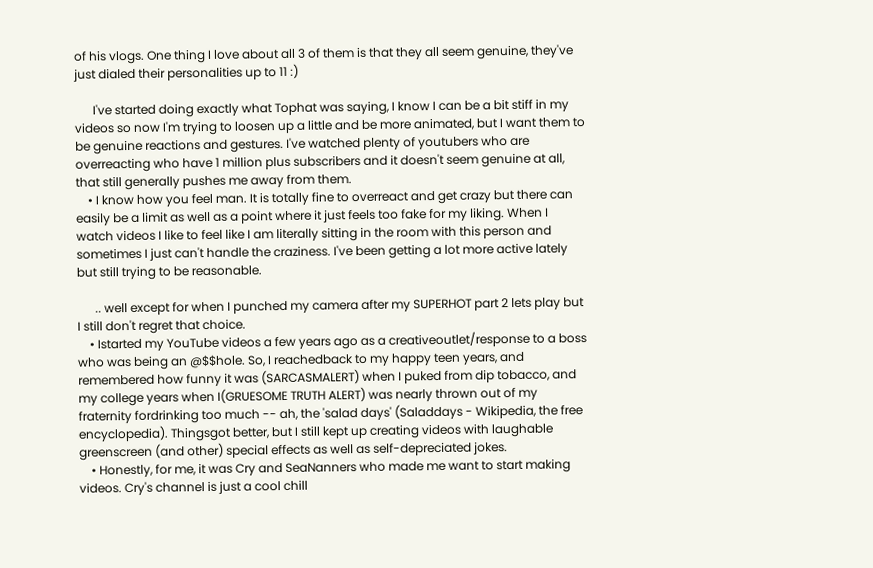of his vlogs. One thing I love about all 3 of them is that they all seem genuine, they've just dialed their personalities up to 11 :)

      I've started doing exactly what Tophat was saying, I know I can be a bit stiff in my videos so now I'm trying to loosen up a little and be more animated, but I want them to be genuine reactions and gestures. I've watched plenty of youtubers who are overreacting who have 1 million plus subscribers and it doesn't seem genuine at all, that still generally pushes me away from them.
    • I know how you feel man. It is totally fine to overreact and get crazy but there can easily be a limit as well as a point where it just feels too fake for my liking. When I watch videos I like to feel like I am literally sitting in the room with this person and sometimes I just can't handle the craziness. I've been getting a lot more active lately but still trying to be reasonable.

      .. well except for when I punched my camera after my SUPERHOT part 2 lets play but I still don't regret that choice.
    • Istarted my YouTube videos a few years ago as a creativeoutlet/response to a boss who was being an @$$hole. So, I reachedback to my happy teen years, and remembered how funny it was (SARCASMALERT) when I puked from dip tobacco, and my college years when I(GRUESOME TRUTH ALERT) was nearly thrown out of my fraternity fordrinking too much -- ah, the 'salad days' (Saladdays - Wikipedia, the free encyclopedia). Thingsgot better, but I still kept up creating videos with laughable greenscreen (and other) special effects as well as self-depreciated jokes.
    • Honestly, for me, it was Cry and SeaNanners who made me want to start making videos. Cry's channel is just a cool chill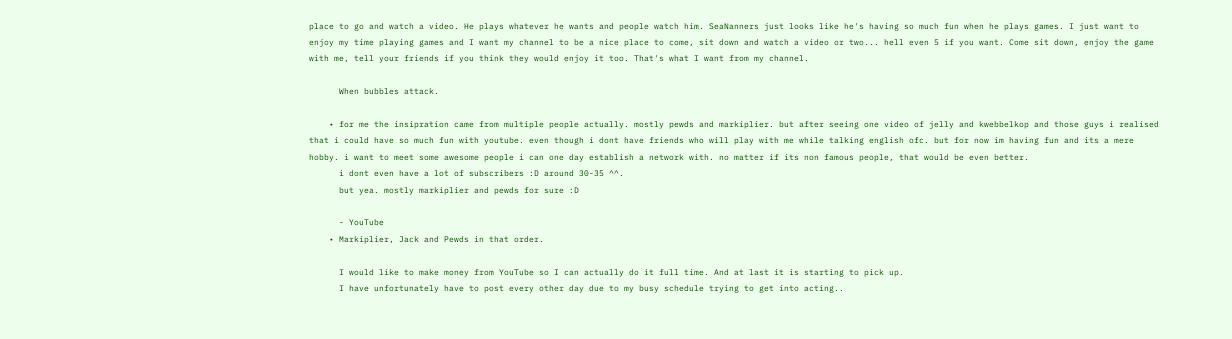place to go and watch a video. He plays whatever he wants and people watch him. SeaNanners just looks like he's having so much fun when he plays games. I just want to enjoy my time playing games and I want my channel to be a nice place to come, sit down and watch a video or two... hell even 5 if you want. Come sit down, enjoy the game with me, tell your friends if you think they would enjoy it too. That's what I want from my channel.

      When bubbles attack.

    • for me the insipration came from multiple people actually. mostly pewds and markiplier. but after seeing one video of jelly and kwebbelkop and those guys i realised that i could have so much fun with youtube. even though i dont have friends who will play with me while talking english ofc. but for now im having fun and its a mere hobby. i want to meet some awesome people i can one day establish a network with. no matter if its non famous people, that would be even better.
      i dont even have a lot of subscribers :D around 30-35 ^^.
      but yea. mostly markiplier and pewds for sure :D

      - YouTube
    • Markiplier, Jack and Pewds in that order.

      I would like to make money from YouTube so I can actually do it full time. And at last it is starting to pick up.
      I have unfortunately have to post every other day due to my busy schedule trying to get into acting..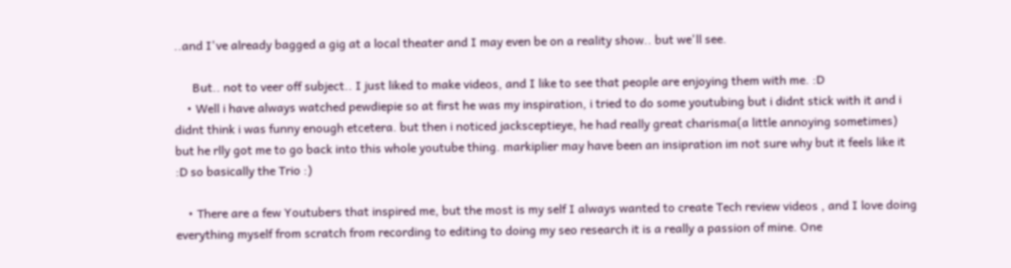..and I've already bagged a gig at a local theater and I may even be on a reality show.. but we'll see.

      But.. not to veer off subject.. I just liked to make videos, and I like to see that people are enjoying them with me. :D
    • Well i have always watched pewdiepie so at first he was my inspiration, i tried to do some youtubing but i didnt stick with it and i didnt think i was funny enough etcetera. but then i noticed jacksceptieye, he had really great charisma(a little annoying sometimes) but he rlly got me to go back into this whole youtube thing. markiplier may have been an insipration im not sure why but it feels like it :D so basically the Trio :)

    • There are a few Youtubers that inspired me, but the most is my self I always wanted to create Tech review videos , and I love doing everything myself from scratch from recording to editing to doing my seo research it is a really a passion of mine. One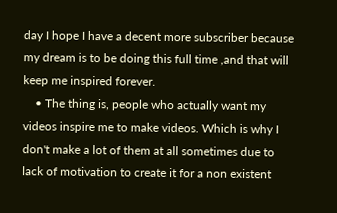day I hope I have a decent more subscriber because my dream is to be doing this full time ,and that will keep me inspired forever.
    • The thing is, people who actually want my videos inspire me to make videos. Which is why I don't make a lot of them at all sometimes due to lack of motivation to create it for a non existent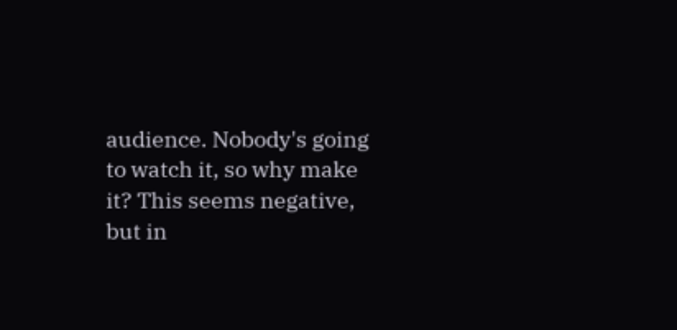audience. Nobody's going to watch it, so why make it? This seems negative, but in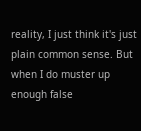reality, I just think it's just plain common sense. But when I do muster up enough false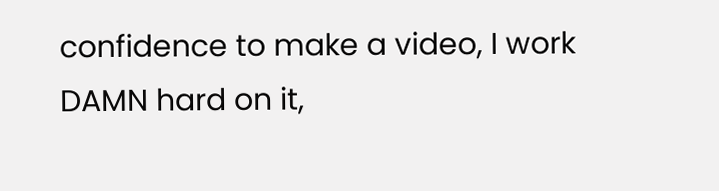confidence to make a video, I work DAMN hard on it,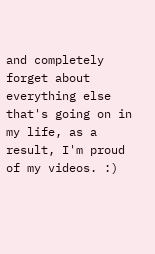and completely forget about everything else that's going on in my life, as a result, I'm proud of my videos. :)